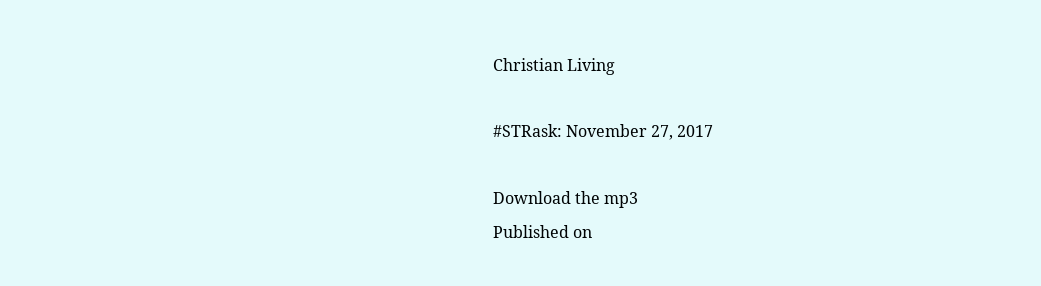Christian Living

#STRask: November 27, 2017

Download the mp3
Published on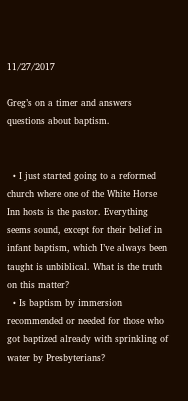11/27/2017

Greg’s on a timer and answers questions about baptism.


  • I just started going to a reformed church where one of the White Horse Inn hosts is the pastor. Everything seems sound, except for their belief in infant baptism, which I’ve always been taught is unbiblical. What is the truth on this matter?
  • Is baptism by immersion recommended or needed for those who got baptized already with sprinkling of water by Presbyterians?